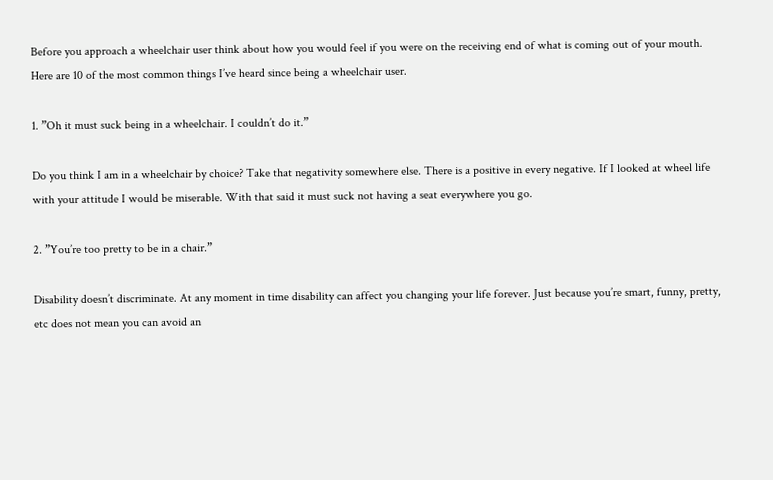Before you approach a wheelchair user think about how you would feel if you were on the receiving end of what is coming out of your mouth. Here are 10 of the most common things I’ve heard since being a wheelchair user.

1. ”Oh it must suck being in a wheelchair. I couldn’t do it.”

Do you think I am in a wheelchair by choice? Take that negativity somewhere else. There is a positive in every negative. If I looked at wheel life with your attitude I would be miserable. With that said it must suck not having a seat everywhere you go.

2. ”You’re too pretty to be in a chair.”

Disability doesn’t discriminate. At any moment in time disability can affect you changing your life forever. Just because you’re smart, funny, pretty, etc does not mean you can avoid an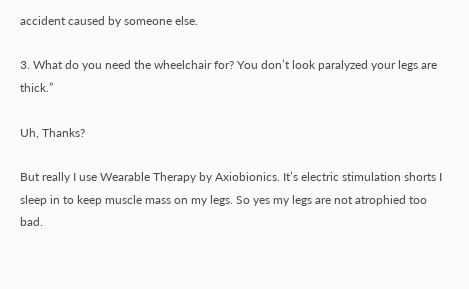accident caused by someone else.

3. What do you need the wheelchair for? You don’t look paralyzed your legs are thick.”

Uh, Thanks?

But really I use Wearable Therapy by Axiobionics. It’s electric stimulation shorts I sleep in to keep muscle mass on my legs. So yes my legs are not atrophied too bad.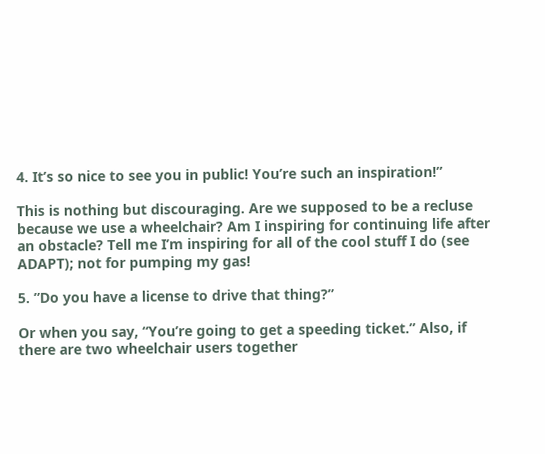4. It’s so nice to see you in public! You’re such an inspiration!”

This is nothing but discouraging. Are we supposed to be a recluse because we use a wheelchair? Am I inspiring for continuing life after an obstacle? Tell me I’m inspiring for all of the cool stuff I do (see ADAPT); not for pumping my gas!

5. ”Do you have a license to drive that thing?”

Or when you say, “You’re going to get a speeding ticket.” Also, if there are two wheelchair users together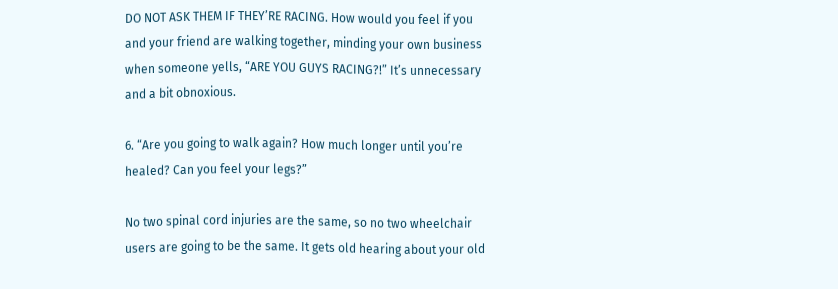DO NOT ASK THEM IF THEY’RE RACING. How would you feel if you and your friend are walking together, minding your own business when someone yells, “ARE YOU GUYS RACING?!” It’s unnecessary and a bit obnoxious.

6. “Are you going to walk again? How much longer until you’re healed? Can you feel your legs?”

No two spinal cord injuries are the same, so no two wheelchair users are going to be the same. It gets old hearing about your old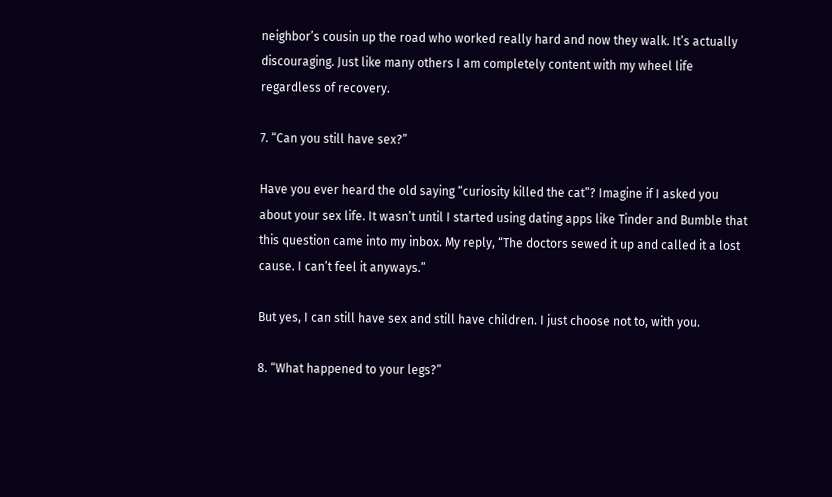neighbor’s cousin up the road who worked really hard and now they walk. It’s actually discouraging. Just like many others I am completely content with my wheel life regardless of recovery.

7. “Can you still have sex?”

Have you ever heard the old saying “curiosity killed the cat”? Imagine if I asked you about your sex life. It wasn’t until I started using dating apps like Tinder and Bumble that this question came into my inbox. My reply, “The doctors sewed it up and called it a lost cause. I can’t feel it anyways.”

But yes, I can still have sex and still have children. I just choose not to, with you.

8. “What happened to your legs?”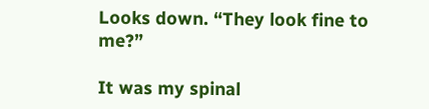Looks down. “They look fine to me?”

It was my spinal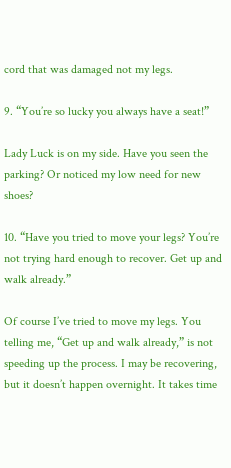cord that was damaged not my legs.

9. “You’re so lucky you always have a seat!”

Lady Luck is on my side. Have you seen the parking? Or noticed my low need for new shoes?

10. “Have you tried to move your legs? You’re not trying hard enough to recover. Get up and walk already.”

Of course I’ve tried to move my legs. You telling me, “Get up and walk already,” is not speeding up the process. I may be recovering, but it doesn’t happen overnight. It takes time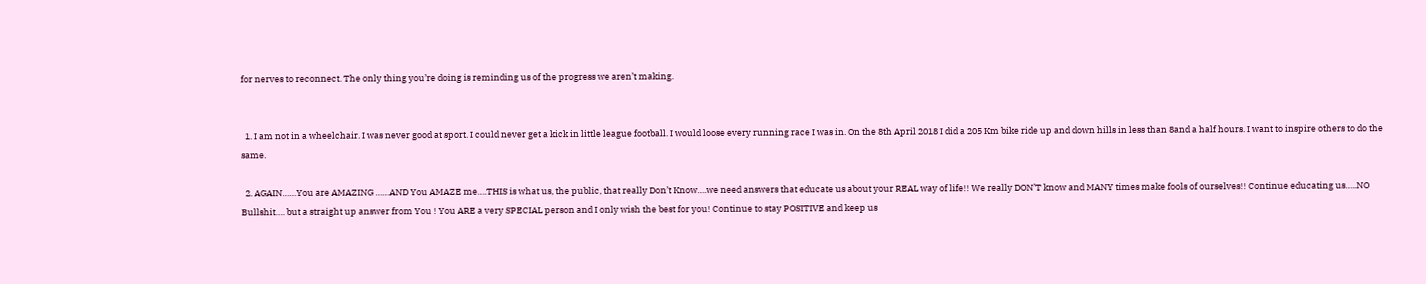for nerves to reconnect. The only thing you’re doing is reminding us of the progress we aren’t making.


  1. I am not in a wheelchair. I was never good at sport. I could never get a kick in little league football. I would loose every running race I was in. On the 8th April 2018 I did a 205 Km bike ride up and down hills in less than 8and a half hours. I want to inspire others to do the same.

  2. AGAIN……You are AMAZING ……AND You AMAZE me….THIS is what us, the public, that really Don’t Know….we need answers that educate us about your REAL way of life!! We really DON’T know and MANY times make fools of ourselves!! Continue educating us…..NO Bullshit…. but a straight up answer from You ! You ARE a very SPECIAL person and I only wish the best for you! Continue to stay POSITIVE and keep us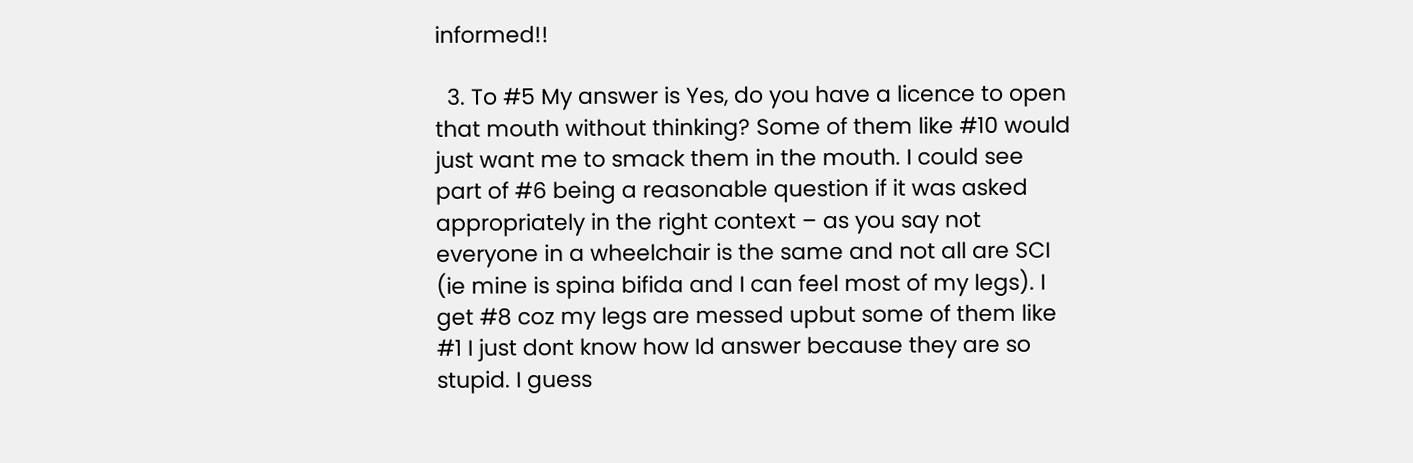informed!!

  3. To #5 My answer is Yes, do you have a licence to open that mouth without thinking? Some of them like #10 would just want me to smack them in the mouth. I could see part of #6 being a reasonable question if it was asked appropriately in the right context – as you say not everyone in a wheelchair is the same and not all are SCI (ie mine is spina bifida and I can feel most of my legs). I get #8 coz my legs are messed upbut some of them like #1 I just dont know how Id answer because they are so stupid. I guess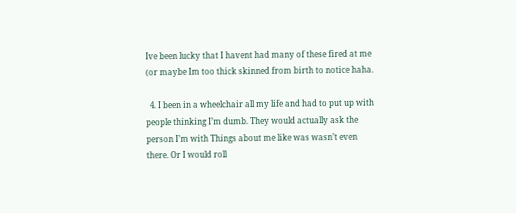Ive been lucky that I havent had many of these fired at me (or maybe Im too thick skinned from birth to notice haha.

  4. I been in a wheelchair all my life and had to put up with people thinking I’m dumb. They would actually ask the person I’m with Things about me like was wasn’t even there. Or I would roll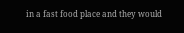in a fast food place and they would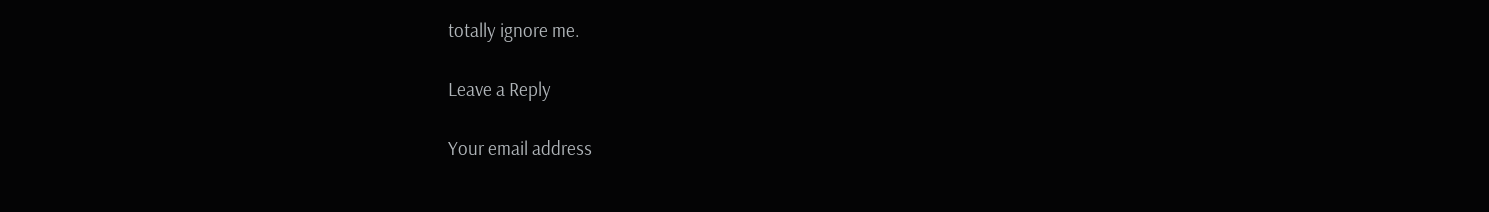totally ignore me.

Leave a Reply

Your email address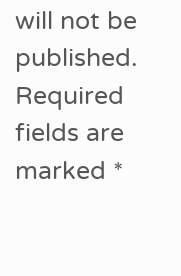will not be published. Required fields are marked *